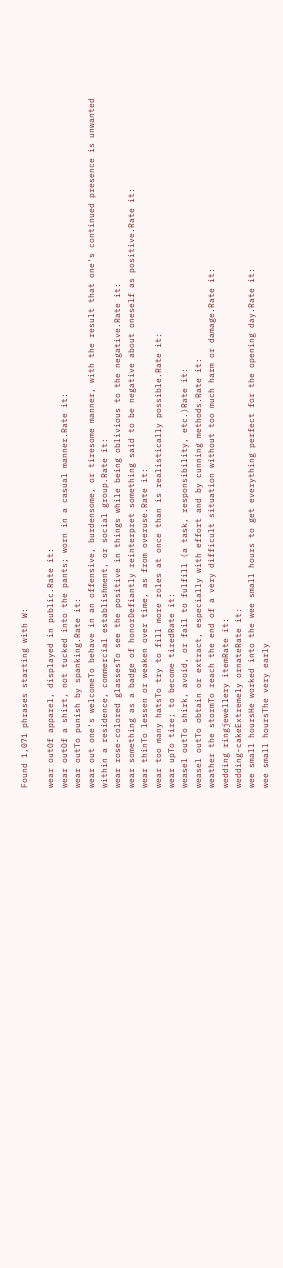Found 1,071 phrases starting with W:

wear outOf apparel, displayed in public.Rate it:
wear outOf a shirt, not tucked into the pants; worn in a casual manner.Rate it:
wear outTo punish by spanking.Rate it:
wear out one's welcomeTo behave in an offensive, burdensome, or tiresome manner, with the result that one's continued presence is unwanted within a residence, commercial establishment, or social group.Rate it:
wear rose-colored glassesTo see the positive in things while being oblivious to the negative.Rate it:
wear something as a badge of honorDefiantly reinterpret something said to be negative about oneself as positive.Rate it:
wear thinTo lessen or weaken over time, as from overuse.Rate it:
wear too many hatsTo try to fill more roles at once than is realistically possible.Rate it:
wear upTo tire; to become tiredRate it:
weasel outTo shirk, avoid, or fail to fulfill (a task, responsibility, etc.)Rate it:
weasel outTo obtain or extract, especially with effort and by cunning methods.Rate it:
weather the stormTo reach the end of a very difficult situation without too much harm or damage.Rate it:
wedding ringjewellery itemRate it:
wedding-cakeExtremely ornateRate it:
wee small hoursHe worked into the wee small hours to get everything perfect for the opening day.Rate it:
wee small hoursThe very early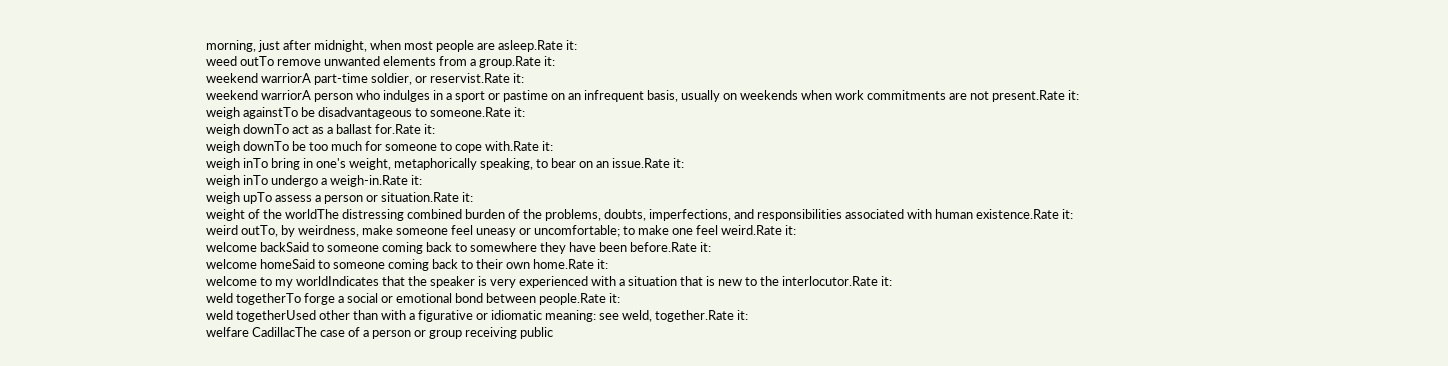morning, just after midnight, when most people are asleep.Rate it:
weed outTo remove unwanted elements from a group.Rate it:
weekend warriorA part-time soldier, or reservist.Rate it:
weekend warriorA person who indulges in a sport or pastime on an infrequent basis, usually on weekends when work commitments are not present.Rate it:
weigh againstTo be disadvantageous to someone.Rate it:
weigh downTo act as a ballast for.Rate it:
weigh downTo be too much for someone to cope with.Rate it:
weigh inTo bring in one's weight, metaphorically speaking, to bear on an issue.Rate it:
weigh inTo undergo a weigh-in.Rate it:
weigh upTo assess a person or situation.Rate it:
weight of the worldThe distressing combined burden of the problems, doubts, imperfections, and responsibilities associated with human existence.Rate it:
weird outTo, by weirdness, make someone feel uneasy or uncomfortable; to make one feel weird.Rate it:
welcome backSaid to someone coming back to somewhere they have been before.Rate it:
welcome homeSaid to someone coming back to their own home.Rate it:
welcome to my worldIndicates that the speaker is very experienced with a situation that is new to the interlocutor.Rate it:
weld togetherTo forge a social or emotional bond between people.Rate it:
weld togetherUsed other than with a figurative or idiomatic meaning: see weld, together.Rate it:
welfare CadillacThe case of a person or group receiving public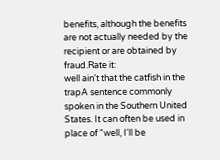benefits, although the benefits are not actually needed by the recipient or are obtained by fraud.Rate it:
well ain't that the catfish in the trapA sentence commonly spoken in the Southern United States. It can often be used in place of "well, I'll be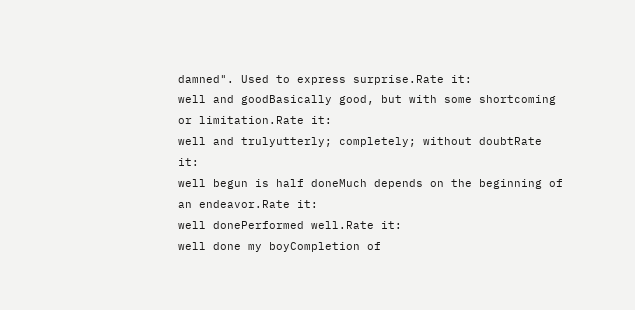damned". Used to express surprise.Rate it:
well and goodBasically good, but with some shortcoming or limitation.Rate it:
well and trulyutterly; completely; without doubtRate it:
well begun is half doneMuch depends on the beginning of an endeavor.Rate it:
well donePerformed well.Rate it:
well done my boyCompletion of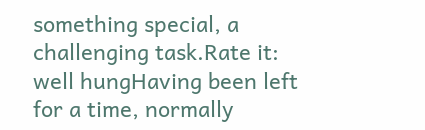something special, a challenging task.Rate it:
well hungHaving been left for a time, normally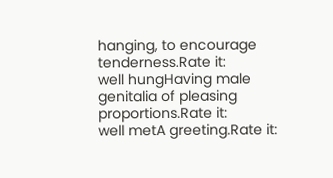hanging, to encourage tenderness.Rate it:
well hungHaving male genitalia of pleasing proportions.Rate it:
well metA greeting.Rate it: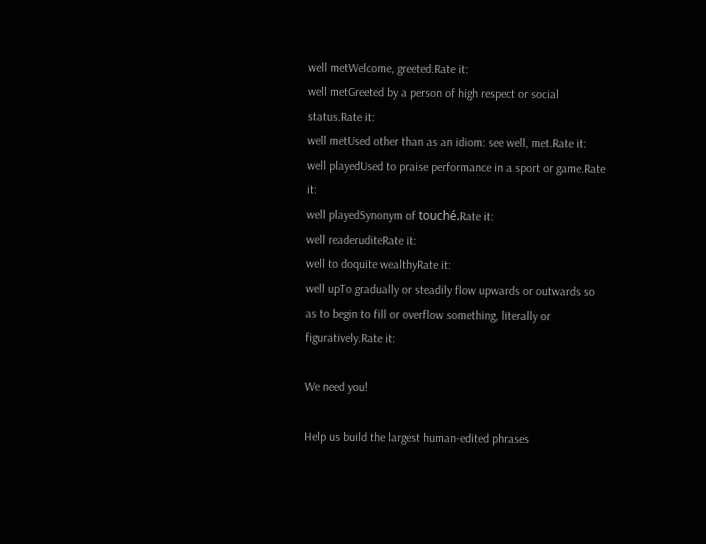well metWelcome, greeted.Rate it:
well metGreeted by a person of high respect or social status.Rate it:
well metUsed other than as an idiom: see well, met.Rate it:
well playedUsed to praise performance in a sport or game.Rate it:
well playedSynonym of touché.Rate it:
well readeruditeRate it:
well to doquite wealthyRate it:
well upTo gradually or steadily flow upwards or outwards so as to begin to fill or overflow something, literally or figuratively.Rate it:

We need you!

Help us build the largest human-edited phrases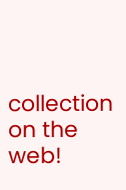collection on the web!